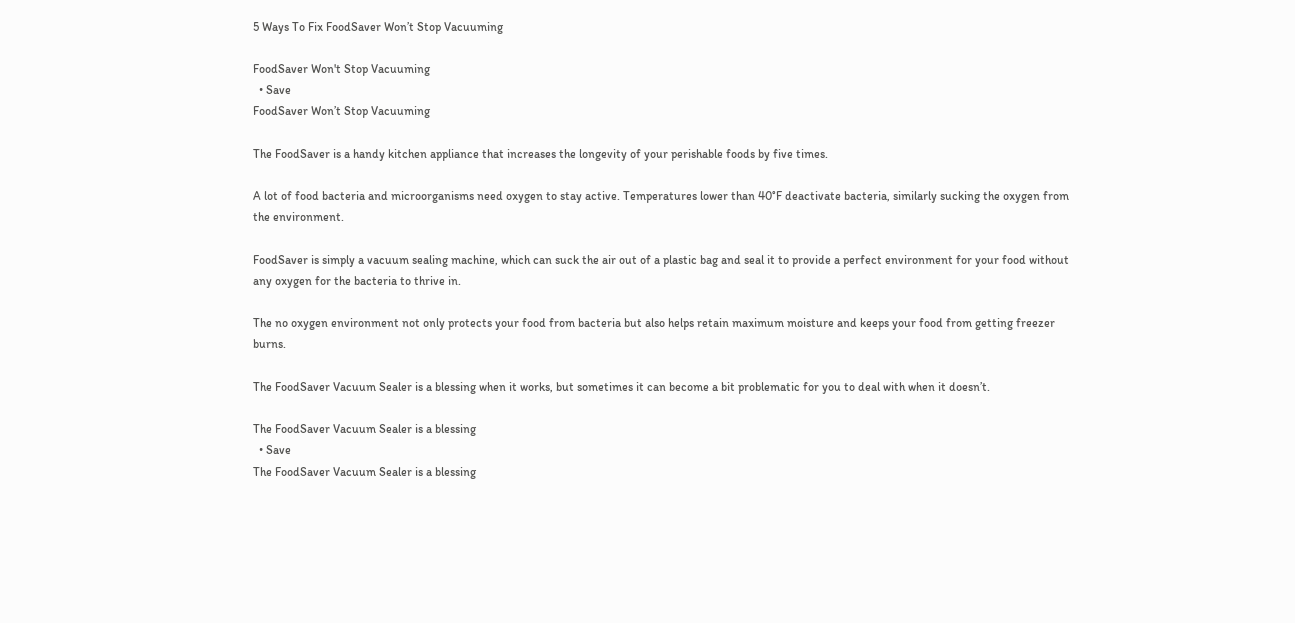5 Ways To Fix FoodSaver Won’t Stop Vacuuming

FoodSaver Won't Stop Vacuuming
  • Save
FoodSaver Won’t Stop Vacuuming

The FoodSaver is a handy kitchen appliance that increases the longevity of your perishable foods by five times.

A lot of food bacteria and microorganisms need oxygen to stay active. Temperatures lower than 40°F deactivate bacteria, similarly sucking the oxygen from the environment.

FoodSaver is simply a vacuum sealing machine, which can suck the air out of a plastic bag and seal it to provide a perfect environment for your food without any oxygen for the bacteria to thrive in.

The no oxygen environment not only protects your food from bacteria but also helps retain maximum moisture and keeps your food from getting freezer burns.

The FoodSaver Vacuum Sealer is a blessing when it works, but sometimes it can become a bit problematic for you to deal with when it doesn’t.

The FoodSaver Vacuum Sealer is a blessing
  • Save
The FoodSaver Vacuum Sealer is a blessing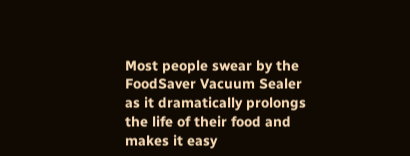Most people swear by the FoodSaver Vacuum Sealer as it dramatically prolongs the life of their food and makes it easy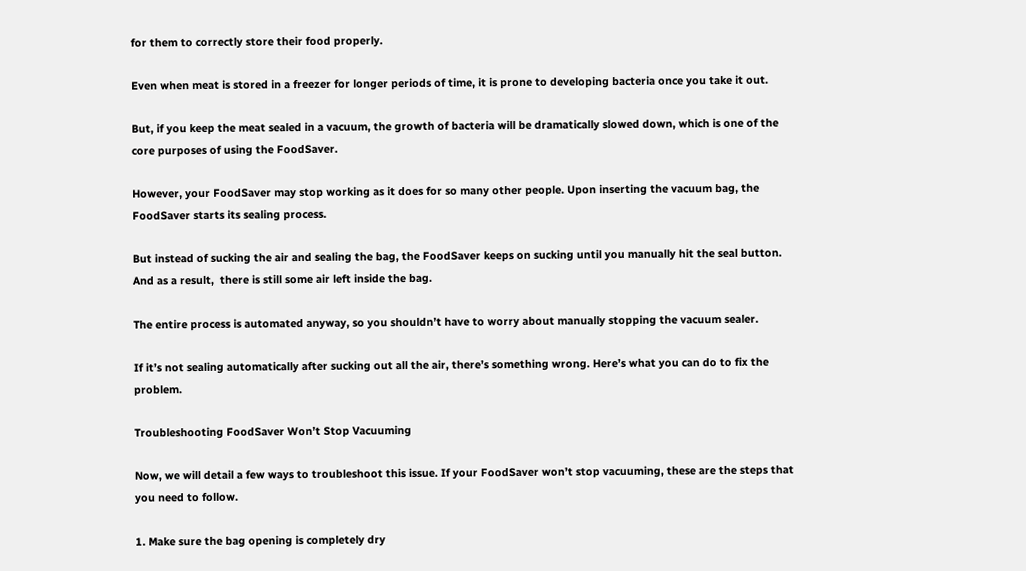for them to correctly store their food properly.

Even when meat is stored in a freezer for longer periods of time, it is prone to developing bacteria once you take it out.

But, if you keep the meat sealed in a vacuum, the growth of bacteria will be dramatically slowed down, which is one of the core purposes of using the FoodSaver.

However, your FoodSaver may stop working as it does for so many other people. Upon inserting the vacuum bag, the FoodSaver starts its sealing process.

But instead of sucking the air and sealing the bag, the FoodSaver keeps on sucking until you manually hit the seal button. And as a result,  there is still some air left inside the bag.

The entire process is automated anyway, so you shouldn’t have to worry about manually stopping the vacuum sealer.

If it’s not sealing automatically after sucking out all the air, there’s something wrong. Here’s what you can do to fix the problem.

Troubleshooting FoodSaver Won’t Stop Vacuuming

Now, we will detail a few ways to troubleshoot this issue. If your FoodSaver won’t stop vacuuming, these are the steps that you need to follow.

1. Make sure the bag opening is completely dry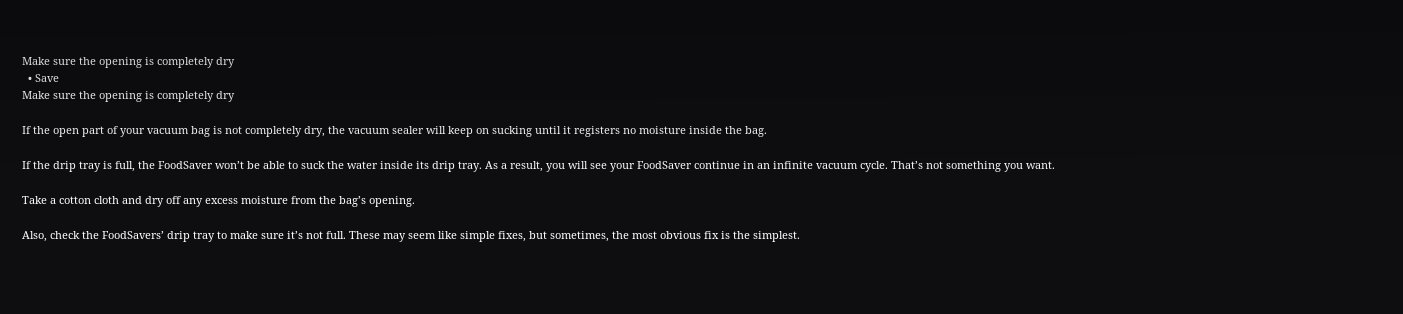Make sure the opening is completely dry
  • Save
Make sure the opening is completely dry

If the open part of your vacuum bag is not completely dry, the vacuum sealer will keep on sucking until it registers no moisture inside the bag.

If the drip tray is full, the FoodSaver won’t be able to suck the water inside its drip tray. As a result, you will see your FoodSaver continue in an infinite vacuum cycle. That’s not something you want.

Take a cotton cloth and dry off any excess moisture from the bag’s opening.

Also, check the FoodSavers’ drip tray to make sure it’s not full. These may seem like simple fixes, but sometimes, the most obvious fix is the simplest.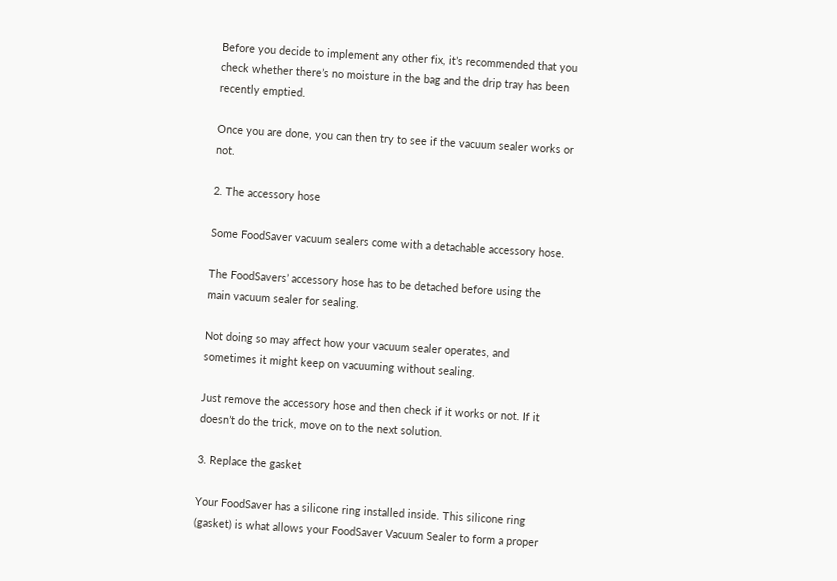Before you decide to implement any other fix, it’s recommended that you check whether there’s no moisture in the bag and the drip tray has been recently emptied.

Once you are done, you can then try to see if the vacuum sealer works or not.

2. The accessory hose

Some FoodSaver vacuum sealers come with a detachable accessory hose.

The FoodSavers’ accessory hose has to be detached before using the main vacuum sealer for sealing.

Not doing so may affect how your vacuum sealer operates, and sometimes it might keep on vacuuming without sealing.

Just remove the accessory hose and then check if it works or not. If it doesn’t do the trick, move on to the next solution.

3. Replace the gasket

Your FoodSaver has a silicone ring installed inside. This silicone ring (gasket) is what allows your FoodSaver Vacuum Sealer to form a proper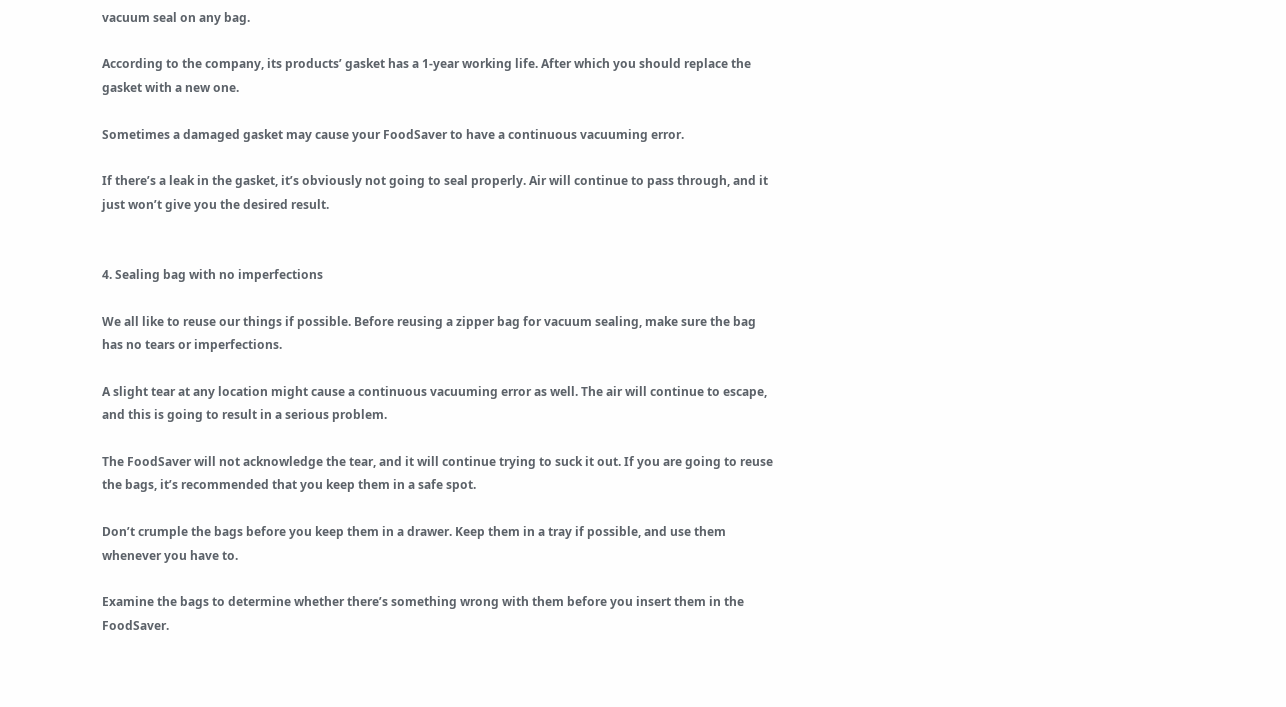vacuum seal on any bag.

According to the company, its products’ gasket has a 1-year working life. After which you should replace the gasket with a new one.

Sometimes a damaged gasket may cause your FoodSaver to have a continuous vacuuming error.

If there’s a leak in the gasket, it’s obviously not going to seal properly. Air will continue to pass through, and it just won’t give you the desired result.


4. Sealing bag with no imperfections

We all like to reuse our things if possible. Before reusing a zipper bag for vacuum sealing, make sure the bag has no tears or imperfections.

A slight tear at any location might cause a continuous vacuuming error as well. The air will continue to escape, and this is going to result in a serious problem.

The FoodSaver will not acknowledge the tear, and it will continue trying to suck it out. If you are going to reuse the bags, it’s recommended that you keep them in a safe spot.

Don’t crumple the bags before you keep them in a drawer. Keep them in a tray if possible, and use them whenever you have to.

Examine the bags to determine whether there’s something wrong with them before you insert them in the FoodSaver.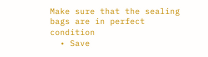Make sure that the sealing bags are in perfect condition
  • Save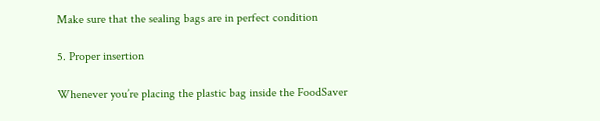Make sure that the sealing bags are in perfect condition

5. Proper insertion

Whenever you’re placing the plastic bag inside the FoodSaver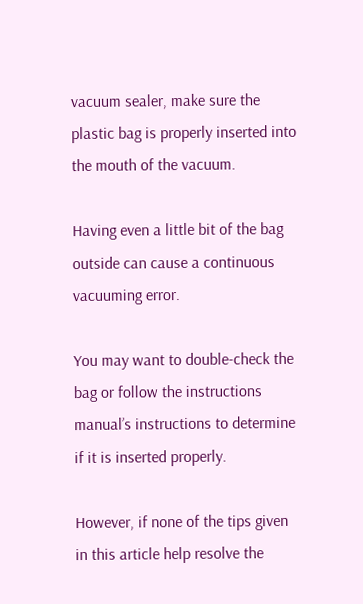vacuum sealer, make sure the plastic bag is properly inserted into the mouth of the vacuum.

Having even a little bit of the bag outside can cause a continuous vacuuming error.

You may want to double-check the bag or follow the instructions manual’s instructions to determine if it is inserted properly.

However, if none of the tips given in this article help resolve the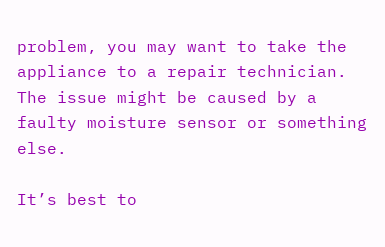problem, you may want to take the appliance to a repair technician. The issue might be caused by a faulty moisture sensor or something else.

It’s best to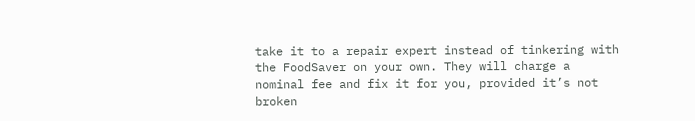take it to a repair expert instead of tinkering with the FoodSaver on your own. They will charge a nominal fee and fix it for you, provided it’s not broken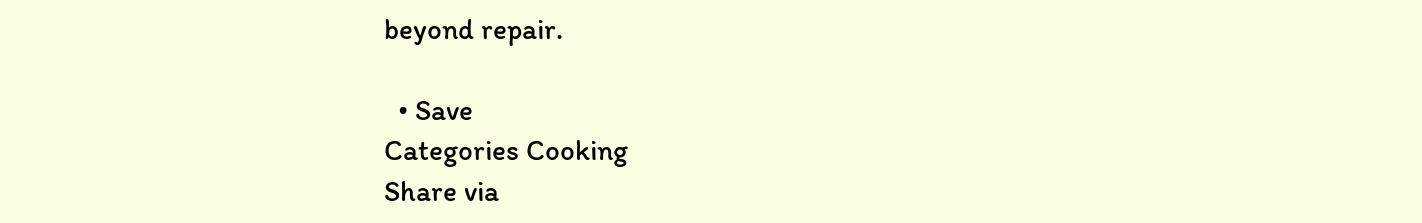beyond repair.

  • Save
Categories Cooking
Share via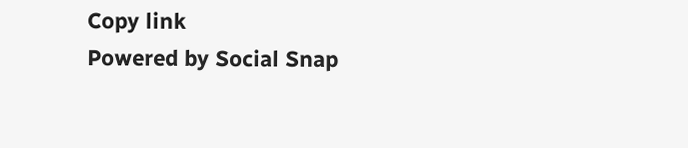Copy link
Powered by Social Snap